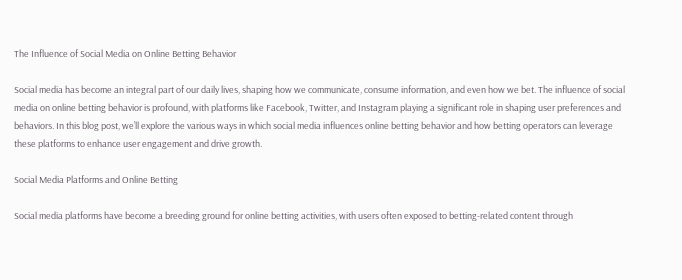The Influence of Social Media on Online Betting Behavior

Social media has become an integral part of our daily lives, shaping how we communicate, consume information, and even how we bet. The influence of social media on online betting behavior is profound, with platforms like Facebook, Twitter, and Instagram playing a significant role in shaping user preferences and behaviors. In this blog post, we’ll explore the various ways in which social media influences online betting behavior and how betting operators can leverage these platforms to enhance user engagement and drive growth.

Social Media Platforms and Online Betting

Social media platforms have become a breeding ground for online betting activities, with users often exposed to betting-related content through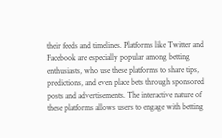their feeds and timelines. Platforms like Twitter and Facebook are especially popular among betting enthusiasts, who use these platforms to share tips, predictions, and even place bets through sponsored posts and advertisements. The interactive nature of these platforms allows users to engage with betting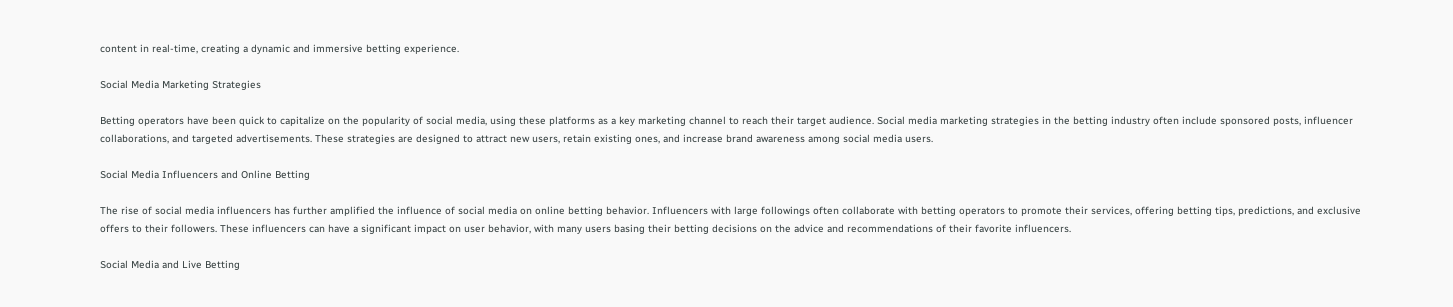content in real-time, creating a dynamic and immersive betting experience.

Social Media Marketing Strategies

Betting operators have been quick to capitalize on the popularity of social media, using these platforms as a key marketing channel to reach their target audience. Social media marketing strategies in the betting industry often include sponsored posts, influencer collaborations, and targeted advertisements. These strategies are designed to attract new users, retain existing ones, and increase brand awareness among social media users.

Social Media Influencers and Online Betting

The rise of social media influencers has further amplified the influence of social media on online betting behavior. Influencers with large followings often collaborate with betting operators to promote their services, offering betting tips, predictions, and exclusive offers to their followers. These influencers can have a significant impact on user behavior, with many users basing their betting decisions on the advice and recommendations of their favorite influencers.

Social Media and Live Betting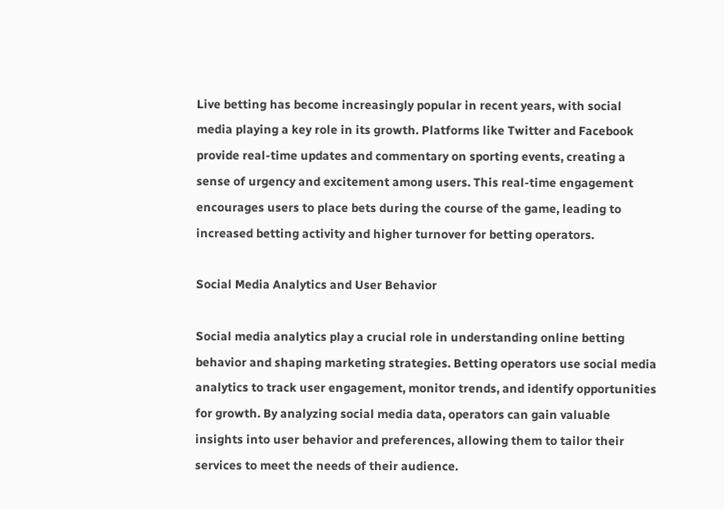Live betting has become increasingly popular in recent years, with social media playing a key role in its growth. Platforms like Twitter and Facebook provide real-time updates and commentary on sporting events, creating a sense of urgency and excitement among users. This real-time engagement encourages users to place bets during the course of the game, leading to increased betting activity and higher turnover for betting operators.

Social Media Analytics and User Behavior

Social media analytics play a crucial role in understanding online betting behavior and shaping marketing strategies. Betting operators use social media analytics to track user engagement, monitor trends, and identify opportunities for growth. By analyzing social media data, operators can gain valuable insights into user behavior and preferences, allowing them to tailor their services to meet the needs of their audience.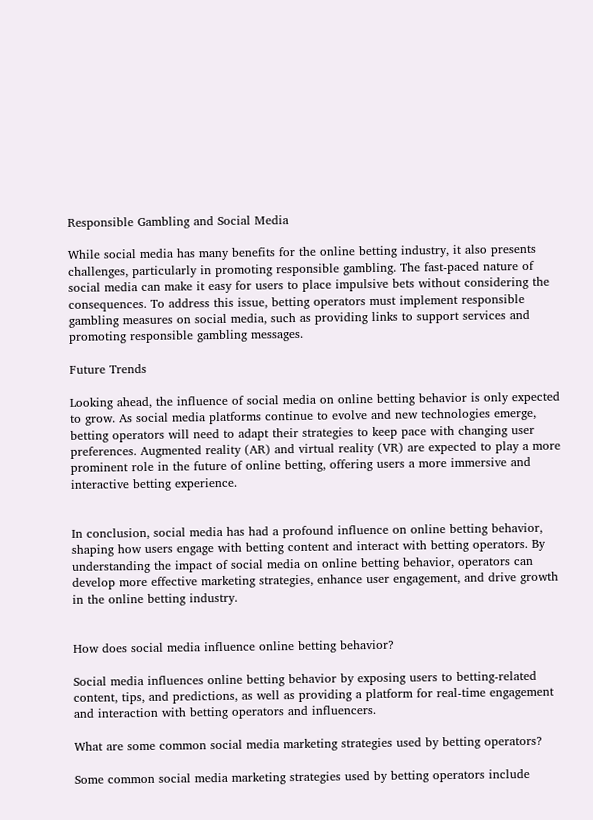Responsible Gambling and Social Media

While social media has many benefits for the online betting industry, it also presents challenges, particularly in promoting responsible gambling. The fast-paced nature of social media can make it easy for users to place impulsive bets without considering the consequences. To address this issue, betting operators must implement responsible gambling measures on social media, such as providing links to support services and promoting responsible gambling messages.

Future Trends

Looking ahead, the influence of social media on online betting behavior is only expected to grow. As social media platforms continue to evolve and new technologies emerge, betting operators will need to adapt their strategies to keep pace with changing user preferences. Augmented reality (AR) and virtual reality (VR) are expected to play a more prominent role in the future of online betting, offering users a more immersive and interactive betting experience.


In conclusion, social media has had a profound influence on online betting behavior, shaping how users engage with betting content and interact with betting operators. By understanding the impact of social media on online betting behavior, operators can develop more effective marketing strategies, enhance user engagement, and drive growth in the online betting industry.


How does social media influence online betting behavior?

Social media influences online betting behavior by exposing users to betting-related content, tips, and predictions, as well as providing a platform for real-time engagement and interaction with betting operators and influencers.

What are some common social media marketing strategies used by betting operators?

Some common social media marketing strategies used by betting operators include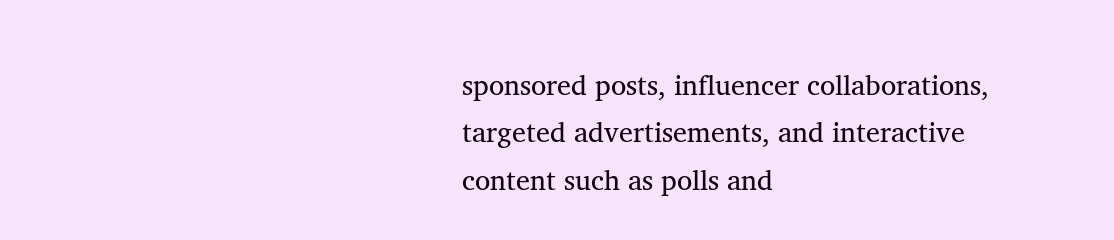sponsored posts, influencer collaborations, targeted advertisements, and interactive content such as polls and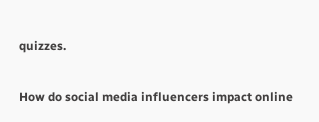quizzes.

How do social media influencers impact online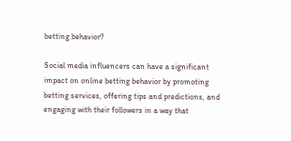betting behavior?

Social media influencers can have a significant impact on online betting behavior by promoting betting services, offering tips and predictions, and engaging with their followers in a way that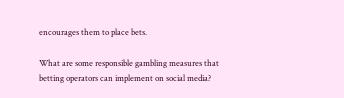encourages them to place bets.

What are some responsible gambling measures that betting operators can implement on social media?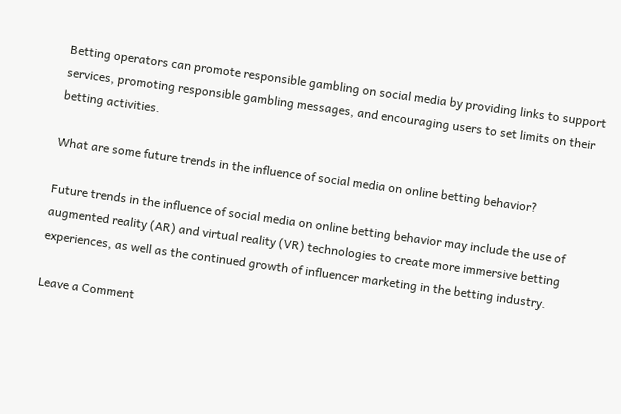Betting operators can promote responsible gambling on social media by providing links to support services, promoting responsible gambling messages, and encouraging users to set limits on their betting activities.

What are some future trends in the influence of social media on online betting behavior?

Future trends in the influence of social media on online betting behavior may include the use of augmented reality (AR) and virtual reality (VR) technologies to create more immersive betting experiences, as well as the continued growth of influencer marketing in the betting industry.

Leave a Comment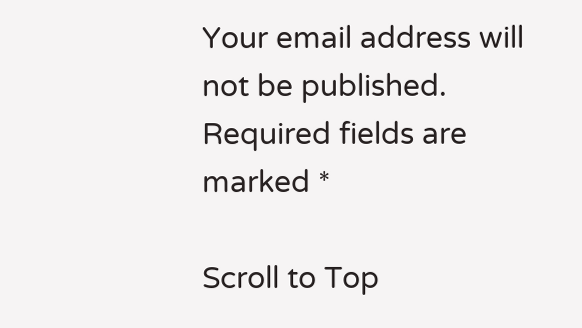Your email address will not be published. Required fields are marked *

Scroll to Top